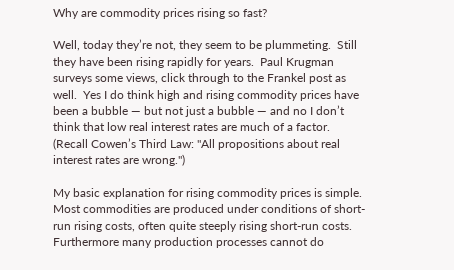Why are commodity prices rising so fast?

Well, today they’re not, they seem to be plummeting.  Still they have been rising rapidly for years.  Paul Krugman surveys some views, click through to the Frankel post as well.  Yes I do think high and rising commodity prices have been a bubble — but not just a bubble — and no I don’t think that low real interest rates are much of a factor.  (Recall Cowen’s Third Law: "All propositions about real interest rates are wrong.")

My basic explanation for rising commodity prices is simple.  Most commodities are produced under conditions of short-run rising costs, often quite steeply rising short-run costs.  Furthermore many production processes cannot do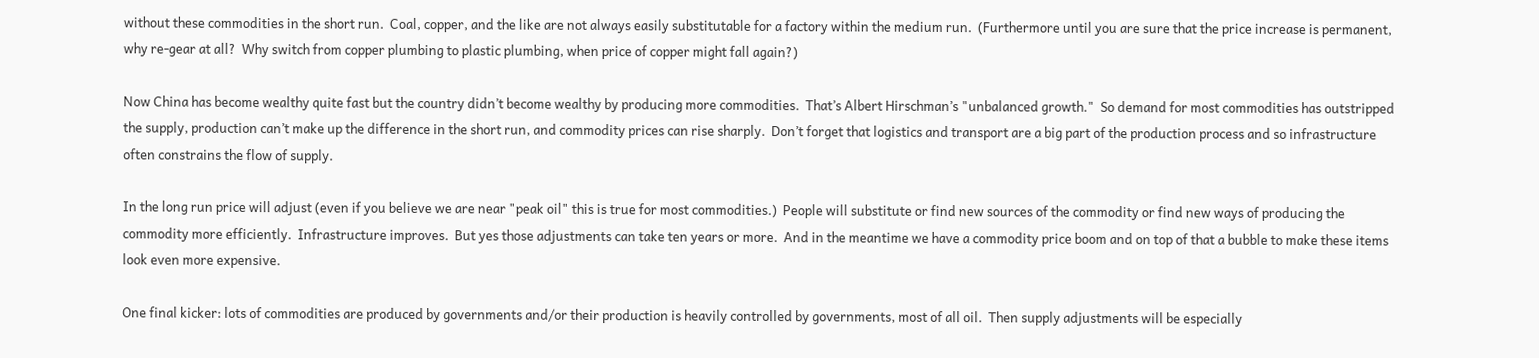without these commodities in the short run.  Coal, copper, and the like are not always easily substitutable for a factory within the medium run.  (Furthermore until you are sure that the price increase is permanent, why re-gear at all?  Why switch from copper plumbing to plastic plumbing, when price of copper might fall again?)

Now China has become wealthy quite fast but the country didn’t become wealthy by producing more commodities.  That’s Albert Hirschman’s "unbalanced growth."  So demand for most commodities has outstripped the supply, production can’t make up the difference in the short run, and commodity prices can rise sharply.  Don’t forget that logistics and transport are a big part of the production process and so infrastructure often constrains the flow of supply.

In the long run price will adjust (even if you believe we are near "peak oil" this is true for most commodities.)  People will substitute or find new sources of the commodity or find new ways of producing the commodity more efficiently.  Infrastructure improves.  But yes those adjustments can take ten years or more.  And in the meantime we have a commodity price boom and on top of that a bubble to make these items look even more expensive.

One final kicker: lots of commodities are produced by governments and/or their production is heavily controlled by governments, most of all oil.  Then supply adjustments will be especially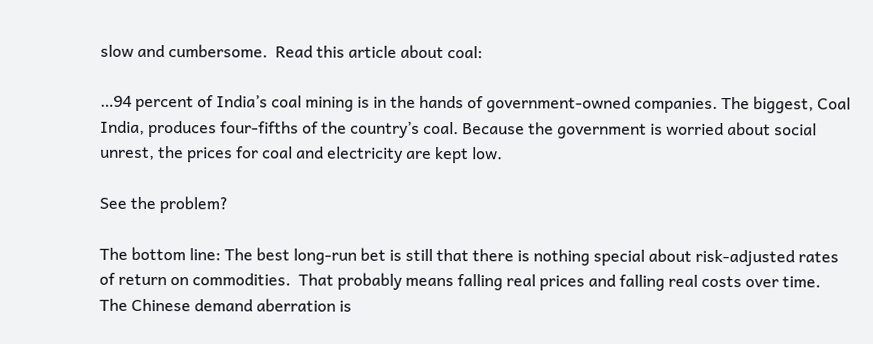slow and cumbersome.  Read this article about coal:

…94 percent of India’s coal mining is in the hands of government-owned companies. The biggest, Coal India, produces four-fifths of the country’s coal. Because the government is worried about social unrest, the prices for coal and electricity are kept low.

See the problem?

The bottom line: The best long-run bet is still that there is nothing special about risk-adjusted rates of return on commodities.  That probably means falling real prices and falling real costs over time.  The Chinese demand aberration is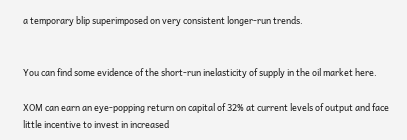a temporary blip superimposed on very consistent longer-run trends.


You can find some evidence of the short-run inelasticity of supply in the oil market here.

XOM can earn an eye-popping return on capital of 32% at current levels of output and face little incentive to invest in increased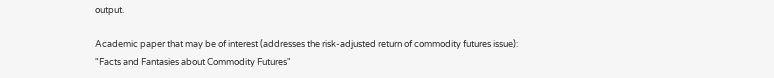output.

Academic paper that may be of interest (addresses the risk-adjusted return of commodity futures issue):
"Facts and Fantasies about Commodity Futures"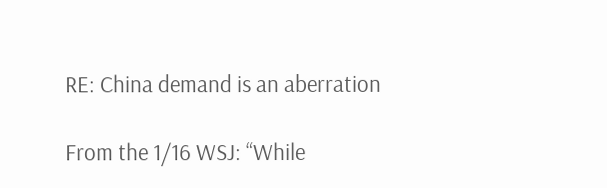RE: China demand is an aberration

From the 1/16 WSJ: “While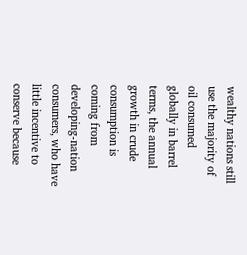wealthy nations still use the majority of oil consumed globally in barrel terms, the annual growth in crude consumption is coming from developing-nation consumers, who have little incentive to conserve because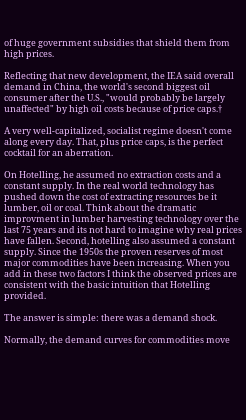of huge government subsidies that shield them from high prices.

Reflecting that new development, the IEA said overall demand in China, the world's second biggest oil consumer after the U.S., "would probably be largely unaffected" by high oil costs because of price caps.†

A very well-capitalized, socialist regime doesn't come along every day. That, plus price caps, is the perfect cocktail for an aberration.

On Hotelling, he assumed no extraction costs and a constant supply. In the real world technology has pushed down the cost of extracting resources be it lumber, oil or coal. Think about the dramatic improvment in lumber harvesting technology over the last 75 years and its not hard to imagine why real prices have fallen. Second, hotelling also assumed a constant supply. Since the 1950s the proven reserves of most major commodities have been increasing. When you add in these two factors I think the observed prices are consistent with the basic intuition that Hotelling provided.

The answer is simple: there was a demand shock.

Normally, the demand curves for commodities move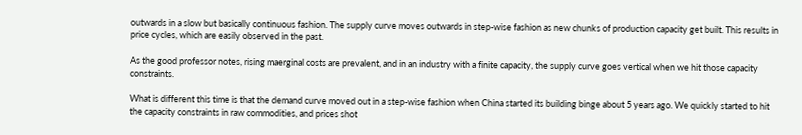outwards in a slow but basically continuous fashion. The supply curve moves outwards in step-wise fashion as new chunks of production capacity get built. This results in price cycles, which are easily observed in the past.

As the good professor notes, rising maerginal costs are prevalent, and in an industry with a finite capacity, the supply curve goes vertical when we hit those capacity constraints.

What is different this time is that the demand curve moved out in a step-wise fashion when China started its building binge about 5 years ago. We quickly started to hit the capacity constraints in raw commodities, and prices shot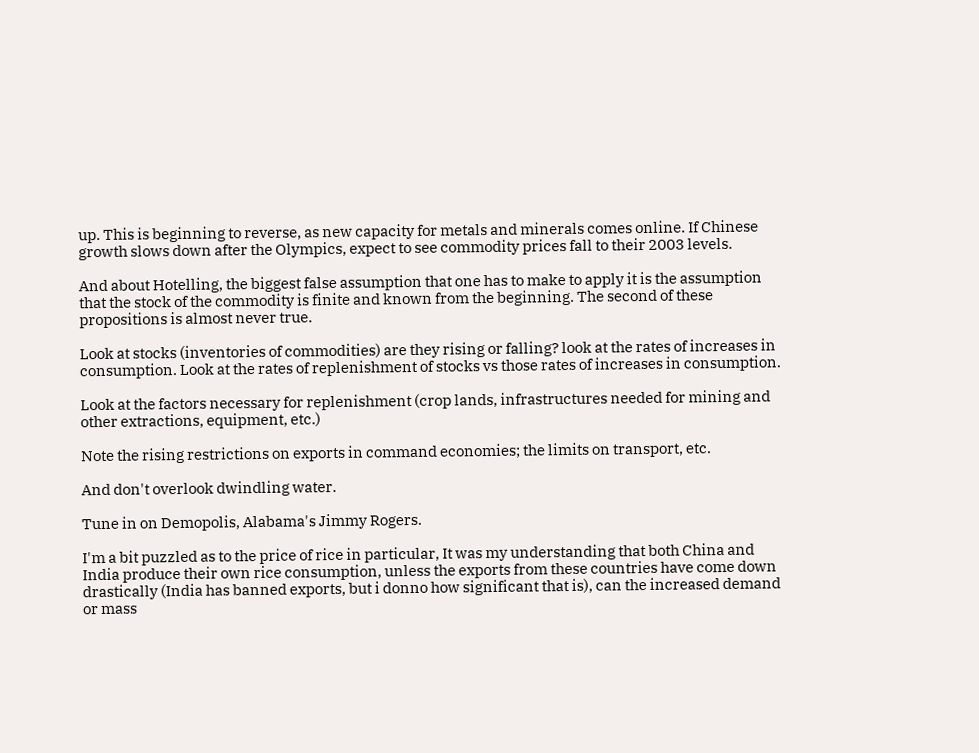up. This is beginning to reverse, as new capacity for metals and minerals comes online. If Chinese growth slows down after the Olympics, expect to see commodity prices fall to their 2003 levels.

And about Hotelling, the biggest false assumption that one has to make to apply it is the assumption that the stock of the commodity is finite and known from the beginning. The second of these propositions is almost never true.

Look at stocks (inventories of commodities) are they rising or falling? look at the rates of increases in consumption. Look at the rates of replenishment of stocks vs those rates of increases in consumption.

Look at the factors necessary for replenishment (crop lands, infrastructures needed for mining and other extractions, equipment, etc.)

Note the rising restrictions on exports in command economies; the limits on transport, etc.

And don't overlook dwindling water.

Tune in on Demopolis, Alabama's Jimmy Rogers.

I'm a bit puzzled as to the price of rice in particular, It was my understanding that both China and India produce their own rice consumption, unless the exports from these countries have come down drastically (India has banned exports, but i donno how significant that is), can the increased demand or mass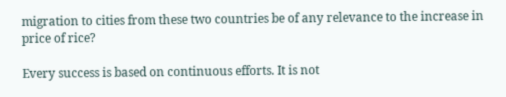migration to cities from these two countries be of any relevance to the increase in price of rice?

Every success is based on continuous efforts. It is not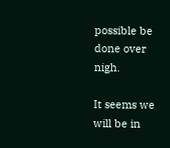possible be done over nigh.

It seems we will be in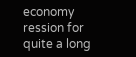economy ression for quite a long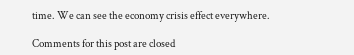time. We can see the economy crisis effect everywhere.

Comments for this post are closed